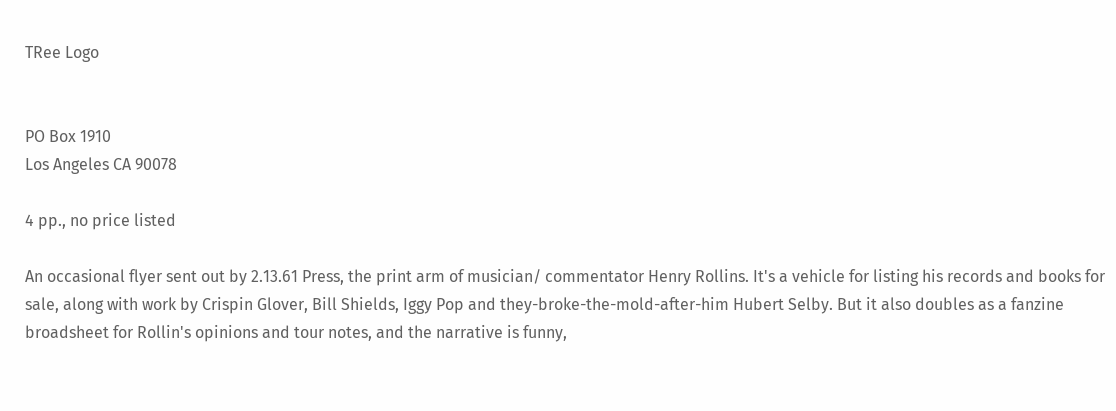TRee Logo


PO Box 1910
Los Angeles CA 90078

4 pp., no price listed

An occasional flyer sent out by 2.13.61 Press, the print arm of musician/ commentator Henry Rollins. It's a vehicle for listing his records and books for sale, along with work by Crispin Glover, Bill Shields, Iggy Pop and they-broke-the-mold-after-him Hubert Selby. But it also doubles as a fanzine broadsheet for Rollin's opinions and tour notes, and the narrative is funny,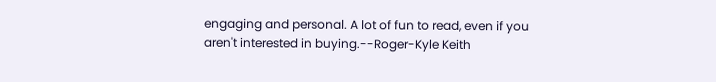engaging and personal. A lot of fun to read, even if you aren't interested in buying.--Roger-Kyle Keith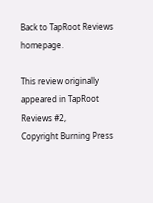Back to TapRoot Reviews homepage.

This review originally appeared in TapRoot Reviews #2,
Copyright Burning Press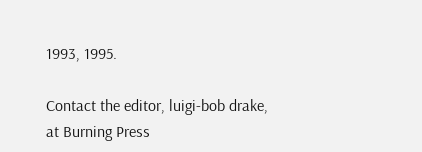1993, 1995.

Contact the editor, luigi-bob drake, at Burning Press